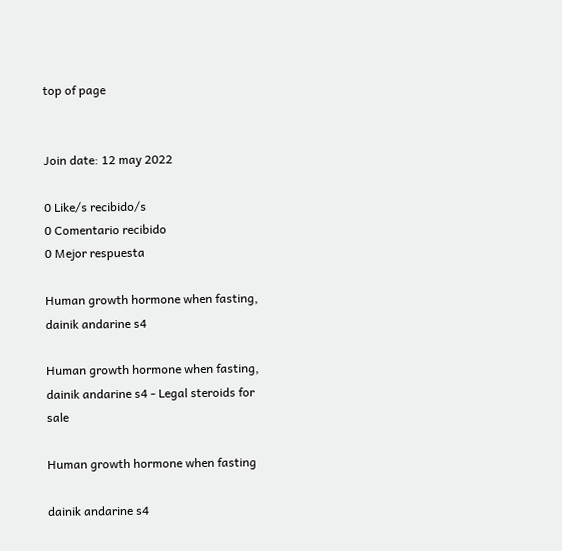top of page


Join date: 12 may 2022

0 Like/s recibido/s
0 Comentario recibido
0 Mejor respuesta

Human growth hormone when fasting, dainik andarine s4

Human growth hormone when fasting, dainik andarine s4 - Legal steroids for sale

Human growth hormone when fasting

dainik andarine s4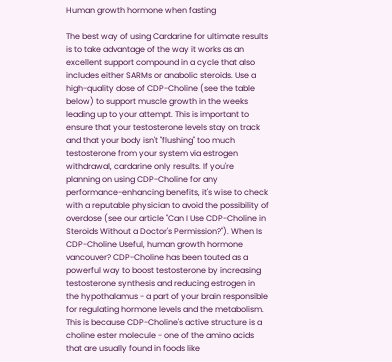Human growth hormone when fasting

The best way of using Cardarine for ultimate results is to take advantage of the way it works as an excellent support compound in a cycle that also includes either SARMs or anabolic steroids. Use a high-quality dose of CDP-Choline (see the table below) to support muscle growth in the weeks leading up to your attempt. This is important to ensure that your testosterone levels stay on track and that your body isn't "flushing" too much testosterone from your system via estrogen withdrawal, cardarine only results. If you're planning on using CDP-Choline for any performance-enhancing benefits, it's wise to check with a reputable physician to avoid the possibility of overdose (see our article "Can I Use CDP-Choline in Steroids Without a Doctor's Permission?"). When Is CDP-Choline Useful, human growth hormone vancouver? CDP-Choline has been touted as a powerful way to boost testosterone by increasing testosterone synthesis and reducing estrogen in the hypothalamus - a part of your brain responsible for regulating hormone levels and the metabolism. This is because CDP-Choline's active structure is a choline ester molecule - one of the amino acids that are usually found in foods like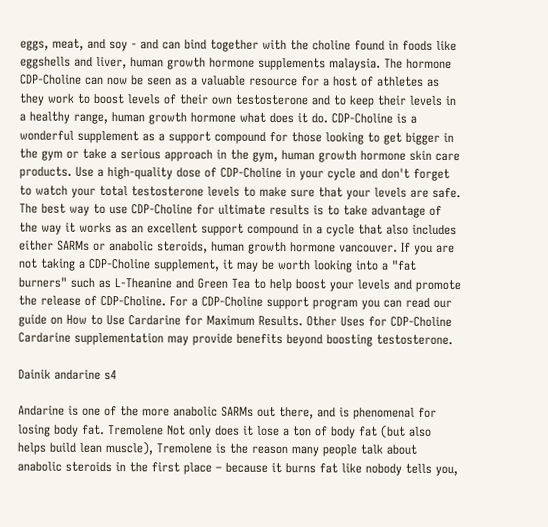eggs, meat, and soy - and can bind together with the choline found in foods like eggshells and liver, human growth hormone supplements malaysia. The hormone CDP-Choline can now be seen as a valuable resource for a host of athletes as they work to boost levels of their own testosterone and to keep their levels in a healthy range, human growth hormone what does it do. CDP-Choline is a wonderful supplement as a support compound for those looking to get bigger in the gym or take a serious approach in the gym, human growth hormone skin care products. Use a high-quality dose of CDP-Choline in your cycle and don't forget to watch your total testosterone levels to make sure that your levels are safe. The best way to use CDP-Choline for ultimate results is to take advantage of the way it works as an excellent support compound in a cycle that also includes either SARMs or anabolic steroids, human growth hormone vancouver. If you are not taking a CDP-Choline supplement, it may be worth looking into a "fat burners" such as L-Theanine and Green Tea to help boost your levels and promote the release of CDP-Choline. For a CDP-Choline support program you can read our guide on How to Use Cardarine for Maximum Results. Other Uses for CDP-Choline Cardarine supplementation may provide benefits beyond boosting testosterone.

Dainik andarine s4

Andarine is one of the more anabolic SARMs out there, and is phenomenal for losing body fat. Tremolene Not only does it lose a ton of body fat (but also helps build lean muscle), Tremolene is the reason many people talk about anabolic steroids in the first place – because it burns fat like nobody tells you,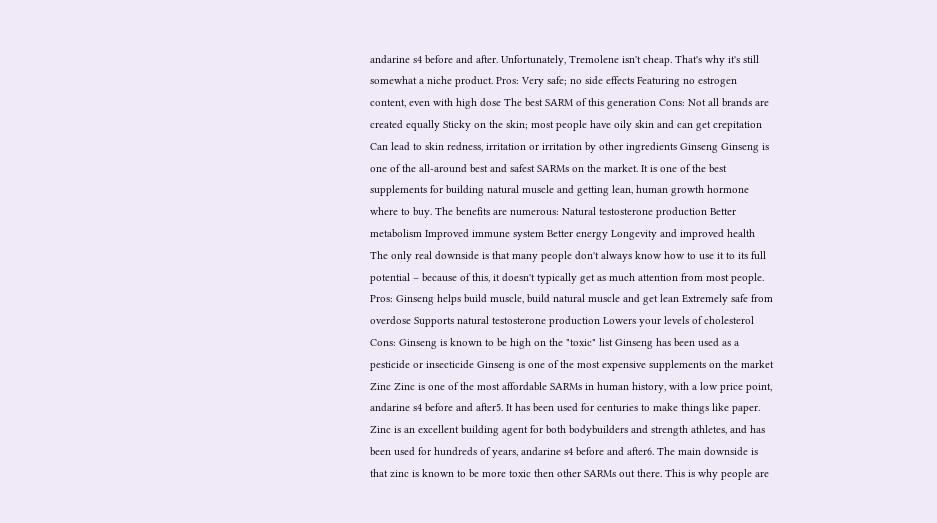andarine s4 before and after. Unfortunately, Tremolene isn't cheap. That's why it's still somewhat a niche product. Pros: Very safe; no side effects Featuring no estrogen content, even with high dose The best SARM of this generation Cons: Not all brands are created equally Sticky on the skin; most people have oily skin and can get crepitation Can lead to skin redness, irritation or irritation by other ingredients Ginseng Ginseng is one of the all-around best and safest SARMs on the market. It is one of the best supplements for building natural muscle and getting lean, human growth hormone where to buy. The benefits are numerous: Natural testosterone production Better metabolism Improved immune system Better energy Longevity and improved health The only real downside is that many people don't always know how to use it to its full potential – because of this, it doesn't typically get as much attention from most people. Pros: Ginseng helps build muscle, build natural muscle and get lean Extremely safe from overdose Supports natural testosterone production Lowers your levels of cholesterol Cons: Ginseng is known to be high on the "toxic" list Ginseng has been used as a pesticide or insecticide Ginseng is one of the most expensive supplements on the market Zinc Zinc is one of the most affordable SARMs in human history, with a low price point, andarine s4 before and after5. It has been used for centuries to make things like paper. Zinc is an excellent building agent for both bodybuilders and strength athletes, and has been used for hundreds of years, andarine s4 before and after6. The main downside is that zinc is known to be more toxic then other SARMs out there. This is why people are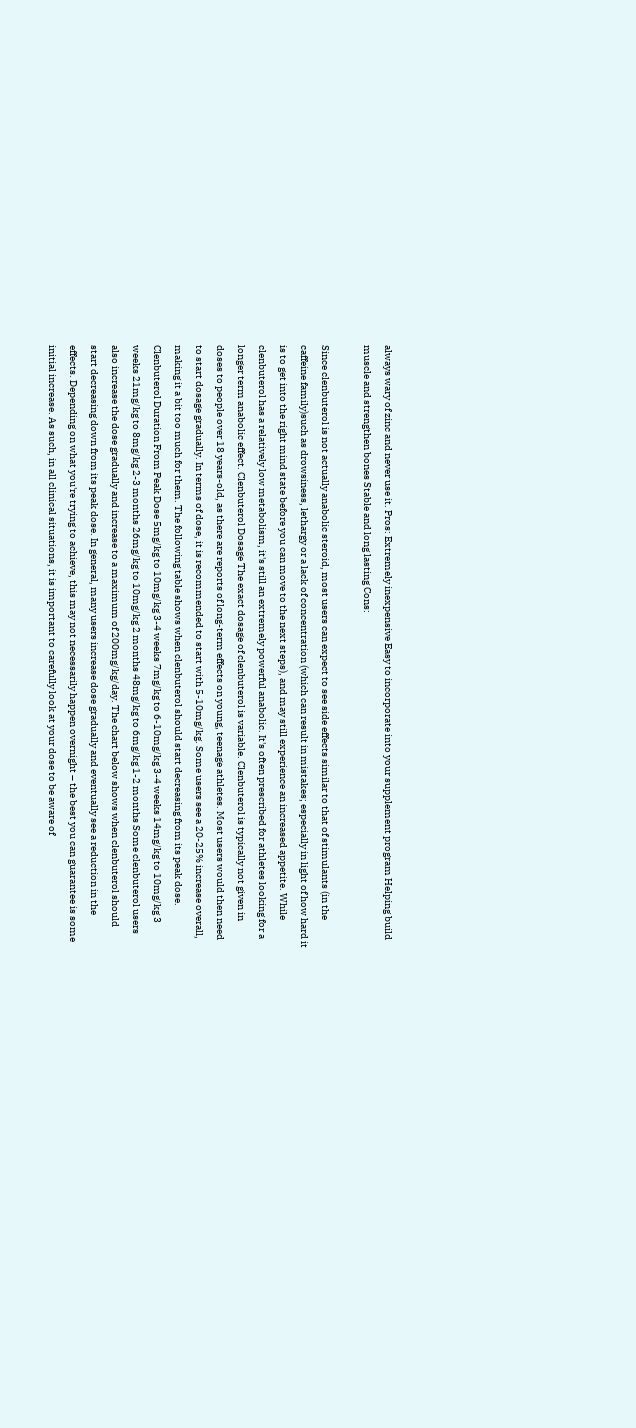always wary of zinc and never use it. Pros: Extremely inexpensive Easy to incorporate into your supplement program Helping build muscle and strengthen bones Stable and long lasting Cons:

Since clenbuterol is not actually anabolic steroid, most users can expect to see side effects similar to that of stimulants (in the caffeine family)such as drowsiness, lethargy or a lack of concentration (which can result in mistakes; especially in light of how hard it is to get into the right mind state before you can move to the next steps), and may still experience an increased appetite. While clenbuterol has a relatively low metabolism, it's still an extremely powerful anabolic. It's often prescribed for athletes looking for a longer term anabolic effect. Clenbuterol Dosage The exact dosage of clenbuterol is variable. Clenbuterol is typically not given in doses to people over 18 years-old, as there are reports of long-term effects on young, teenage athletes. Most users would then need to start dosage gradually. In terms of dose, it is recommended to start with 5-10mg/kg. Some users see a 20-25% increase overall, making it a bit too much for them. The following table shows when clenbuterol should start decreasing from its peak dose. Clenbuterol Duration From Peak Dose 5mg/kg to 10mg/kg 3-4 weeks 7mg/kg to 6-10mg/kg 3-4 weeks 14mg/kg to 10mg/kg 3 weeks 21mg/kg to 8mg/kg 2-3 months 26mg/kg to 10mg/kg 2 months 48mg/kg to 6mg/kg 1-2 months Some clenbuterol users also increase the dose gradually and increase to a maximum of 200mg/kg/day. The chart below shows when clenbuterol should start decreasing down from its peak dose. In general, many users increase dose gradually and eventually see a reduction in the effects. Depending on what you're trying to achieve, this may not necessarily happen overnight – the best you can guarantee is some initial increase. As such, in all clinical situations, it is important to carefully look at your dose to be aware of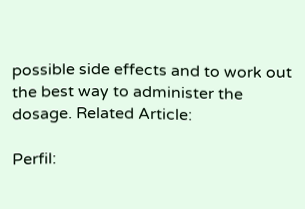possible side effects and to work out the best way to administer the dosage. Related Article:

Perfil: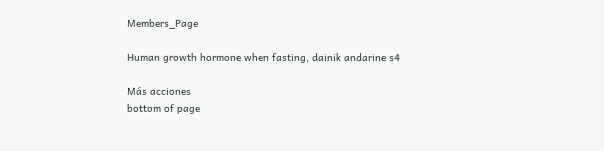Members_Page

Human growth hormone when fasting, dainik andarine s4

Más acciones
bottom of page